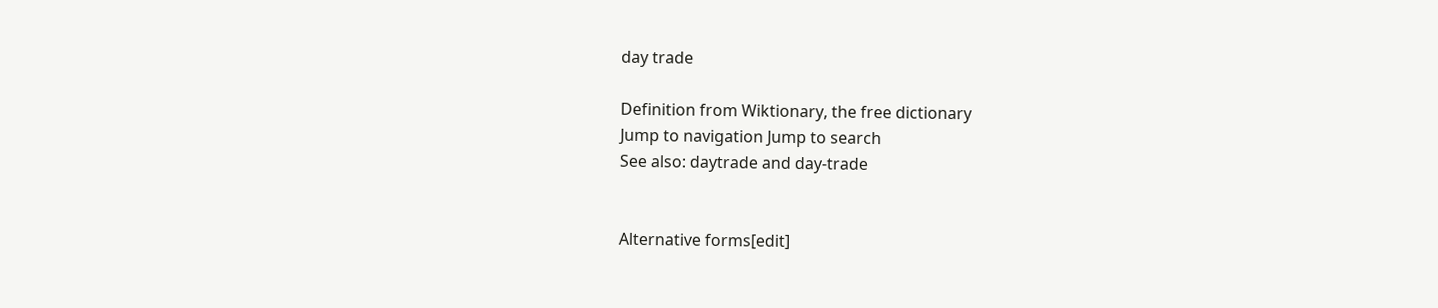day trade

Definition from Wiktionary, the free dictionary
Jump to navigation Jump to search
See also: daytrade and day-trade


Alternative forms[edit]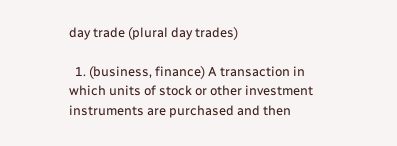day trade (plural day trades)

  1. (business, finance) A transaction in which units of stock or other investment instruments are purchased and then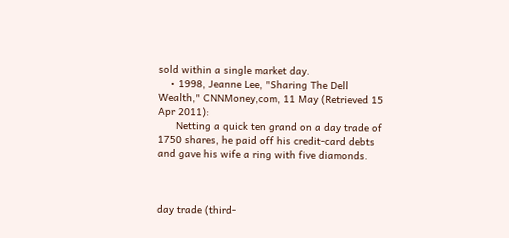sold within a single market day.
    • 1998, Jeanne Lee, "Sharing The Dell Wealth," CNNMoney,com, 11 May (Retrieved 15 Apr 2011):
      Netting a quick ten grand on a day trade of 1750 shares, he paid off his credit-card debts and gave his wife a ring with five diamonds.



day trade (third-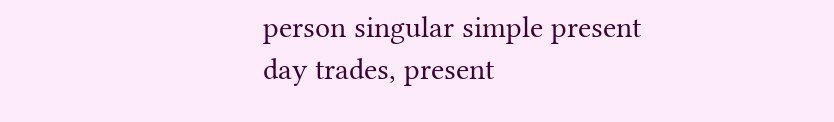person singular simple present day trades, present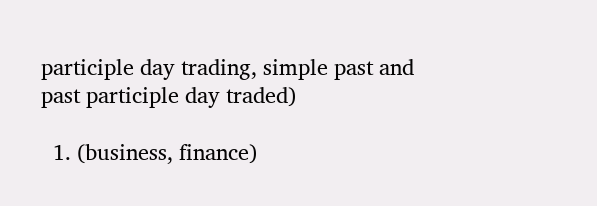participle day trading, simple past and past participle day traded)

  1. (business, finance)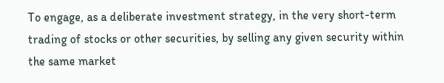To engage, as a deliberate investment strategy, in the very short-term trading of stocks or other securities, by selling any given security within the same market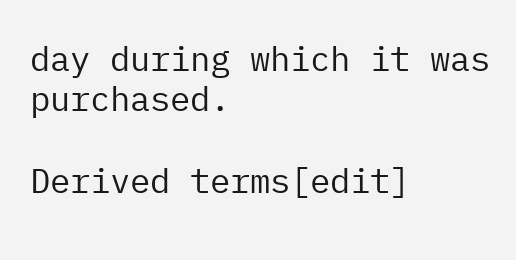day during which it was purchased.

Derived terms[edit]